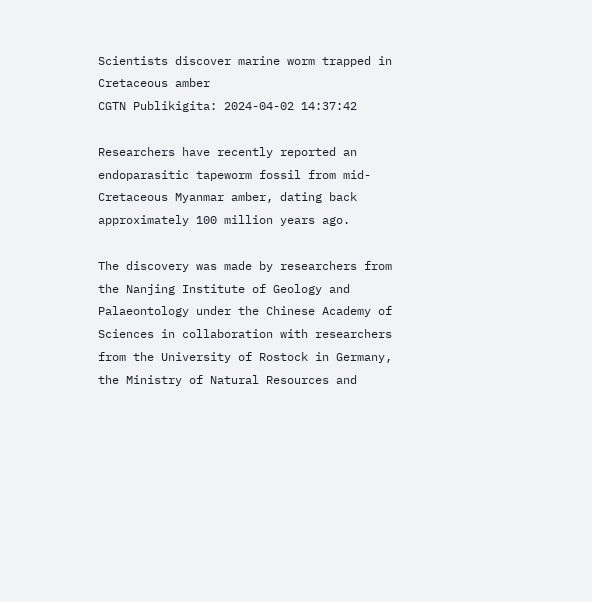Scientists discover marine worm trapped in Cretaceous amber
CGTN Publikigita: 2024-04-02 14:37:42

Researchers have recently reported an endoparasitic tapeworm fossil from mid-Cretaceous Myanmar amber, dating back approximately 100 million years ago.

The discovery was made by researchers from the Nanjing Institute of Geology and Palaeontology under the Chinese Academy of Sciences in collaboration with researchers from the University of Rostock in Germany, the Ministry of Natural Resources and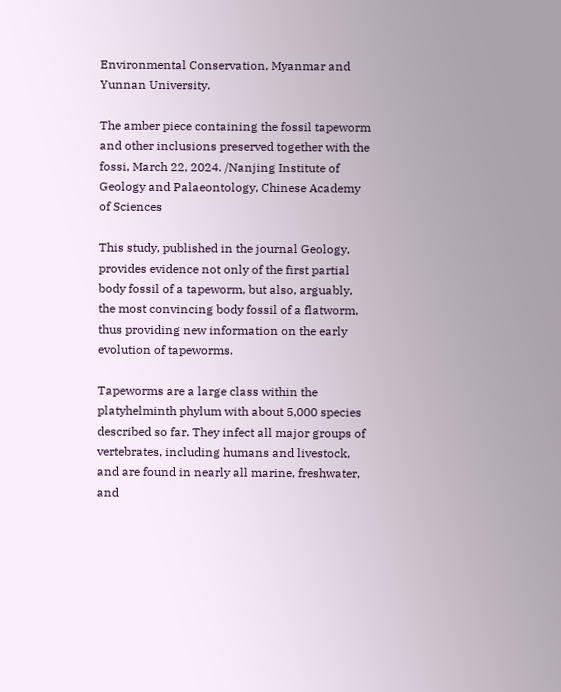Environmental Conservation, Myanmar and Yunnan University.

The amber piece containing the fossil tapeworm and other inclusions preserved together with the fossi, March 22, 2024. /Nanjing Institute of Geology and Palaeontology, Chinese Academy of Sciences

This study, published in the journal Geology, provides evidence not only of the first partial body fossil of a tapeworm, but also, arguably, the most convincing body fossil of a flatworm, thus providing new information on the early evolution of tapeworms.

Tapeworms are a large class within the platyhelminth phylum with about 5,000 species described so far. They infect all major groups of vertebrates, including humans and livestock, and are found in nearly all marine, freshwater, and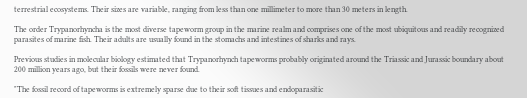terrestrial ecosystems. Their sizes are variable, ranging from less than one millimeter to more than 30 meters in length.

The order Trypanorhyncha is the most diverse tapeworm group in the marine realm and comprises one of the most ubiquitous and readily recognized parasites of marine fish. Their adults are usually found in the stomachs and intestines of sharks and rays.

Previous studies in molecular biology estimated that Trypanorhynch tapeworms probably originated around the Triassic and Jurassic boundary about 200 million years ago, but their fossils were never found.

"The fossil record of tapeworms is extremely sparse due to their soft tissues and endoparasitic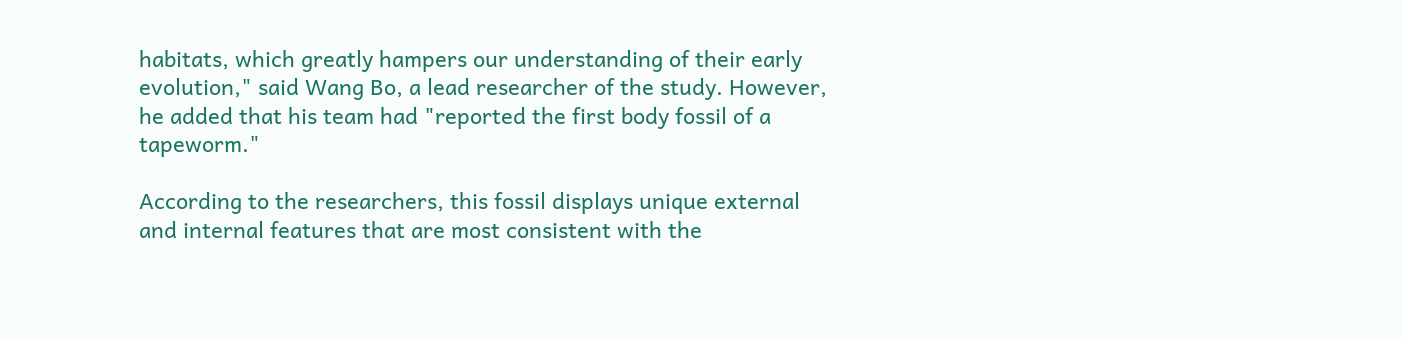habitats, which greatly hampers our understanding of their early evolution," said Wang Bo, a lead researcher of the study. However, he added that his team had "reported the first body fossil of a tapeworm."

According to the researchers, this fossil displays unique external and internal features that are most consistent with the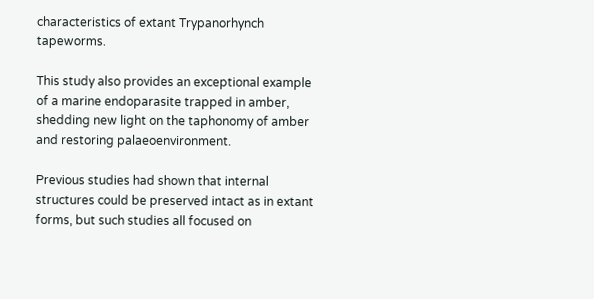characteristics of extant Trypanorhynch tapeworms.

This study also provides an exceptional example of a marine endoparasite trapped in amber, shedding new light on the taphonomy of amber and restoring palaeoenvironment.

Previous studies had shown that internal structures could be preserved intact as in extant forms, but such studies all focused on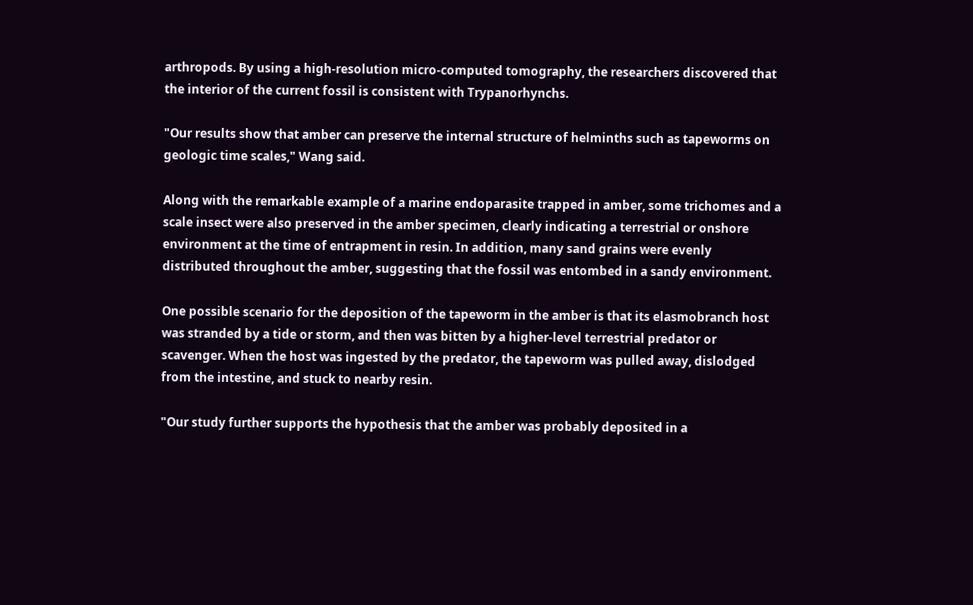arthropods. By using a high-resolution micro-computed tomography, the researchers discovered that the interior of the current fossil is consistent with Trypanorhynchs.

"Our results show that amber can preserve the internal structure of helminths such as tapeworms on geologic time scales," Wang said.

Along with the remarkable example of a marine endoparasite trapped in amber, some trichomes and a scale insect were also preserved in the amber specimen, clearly indicating a terrestrial or onshore environment at the time of entrapment in resin. In addition, many sand grains were evenly distributed throughout the amber, suggesting that the fossil was entombed in a sandy environment.

One possible scenario for the deposition of the tapeworm in the amber is that its elasmobranch host was stranded by a tide or storm, and then was bitten by a higher-level terrestrial predator or scavenger. When the host was ingested by the predator, the tapeworm was pulled away, dislodged from the intestine, and stuck to nearby resin.

"Our study further supports the hypothesis that the amber was probably deposited in a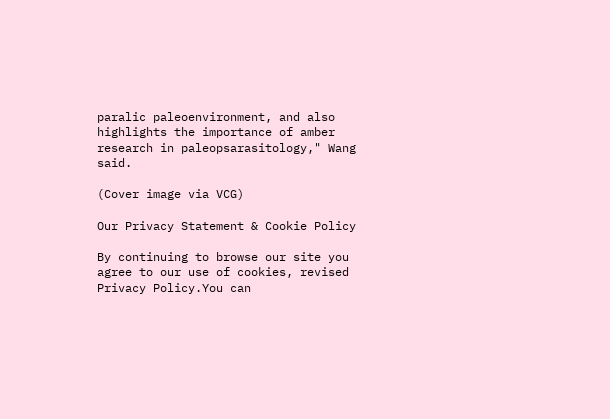paralic paleoenvironment, and also highlights the importance of amber research in paleopsarasitology," Wang said.

(Cover image via VCG)

Our Privacy Statement & Cookie Policy

By continuing to browse our site you agree to our use of cookies, revised Privacy Policy.You can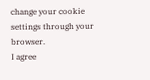change your cookie settings through your browser.
I agree